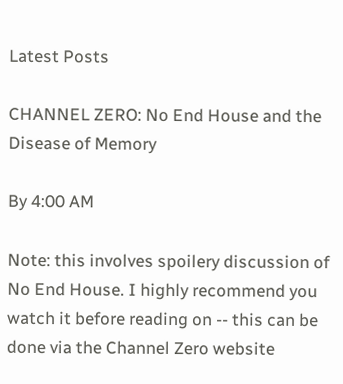Latest Posts

CHANNEL ZERO: No End House and the Disease of Memory

By 4:00 AM

Note: this involves spoilery discussion of No End House. I highly recommend you watch it before reading on -- this can be done via the Channel Zero website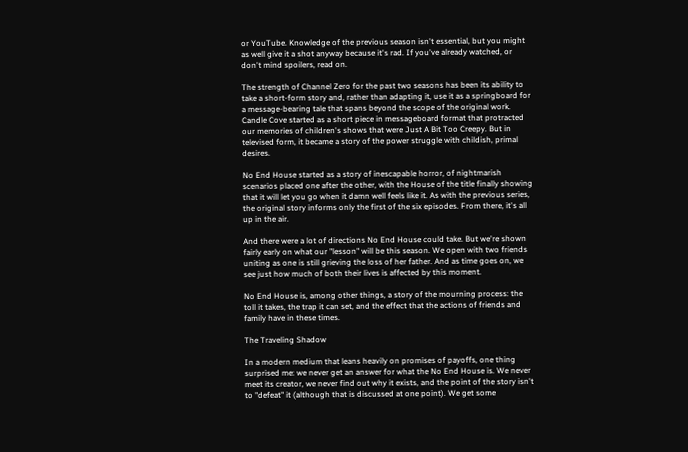or YouTube. Knowledge of the previous season isn't essential, but you might as well give it a shot anyway because it's rad. If you've already watched, or don't mind spoilers, read on.

The strength of Channel Zero for the past two seasons has been its ability to take a short-form story and, rather than adapting it, use it as a springboard for a message-bearing tale that spans beyond the scope of the original work. Candle Cove started as a short piece in messageboard format that protracted our memories of children's shows that were Just A Bit Too Creepy. But in televised form, it became a story of the power struggle with childish, primal desires.

No End House started as a story of inescapable horror, of nightmarish scenarios placed one after the other, with the House of the title finally showing that it will let you go when it damn well feels like it. As with the previous series, the original story informs only the first of the six episodes. From there, it's all up in the air.

And there were a lot of directions No End House could take. But we're shown fairly early on what our "lesson" will be this season. We open with two friends uniting as one is still grieving the loss of her father. And as time goes on, we see just how much of both their lives is affected by this moment.

No End House is, among other things, a story of the mourning process: the toll it takes, the trap it can set, and the effect that the actions of friends and family have in these times.

The Traveling Shadow

In a modern medium that leans heavily on promises of payoffs, one thing surprised me: we never get an answer for what the No End House is. We never meet its creator, we never find out why it exists, and the point of the story isn't to "defeat" it (although that is discussed at one point). We get some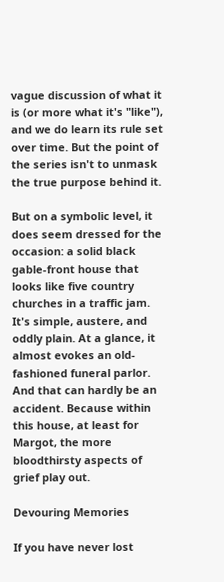vague discussion of what it is (or more what it's "like"), and we do learn its rule set over time. But the point of the series isn't to unmask the true purpose behind it.

But on a symbolic level, it does seem dressed for the occasion: a solid black gable-front house that looks like five country churches in a traffic jam. It's simple, austere, and oddly plain. At a glance, it almost evokes an old-fashioned funeral parlor. And that can hardly be an accident. Because within this house, at least for Margot, the more bloodthirsty aspects of grief play out.

Devouring Memories

If you have never lost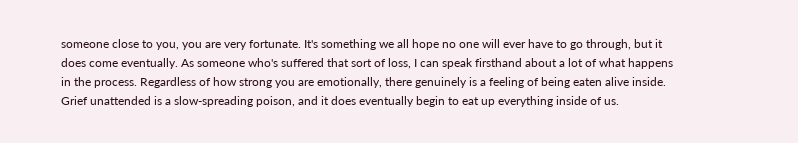someone close to you, you are very fortunate. It's something we all hope no one will ever have to go through, but it does come eventually. As someone who's suffered that sort of loss, I can speak firsthand about a lot of what happens in the process. Regardless of how strong you are emotionally, there genuinely is a feeling of being eaten alive inside. Grief unattended is a slow-spreading poison, and it does eventually begin to eat up everything inside of us.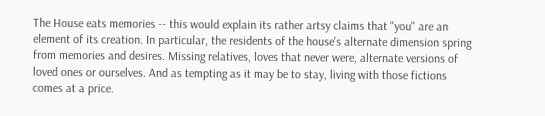The House eats memories -- this would explain its rather artsy claims that "you" are an element of its creation. In particular, the residents of the house's alternate dimension spring from memories and desires. Missing relatives, loves that never were, alternate versions of loved ones or ourselves. And as tempting as it may be to stay, living with those fictions comes at a price.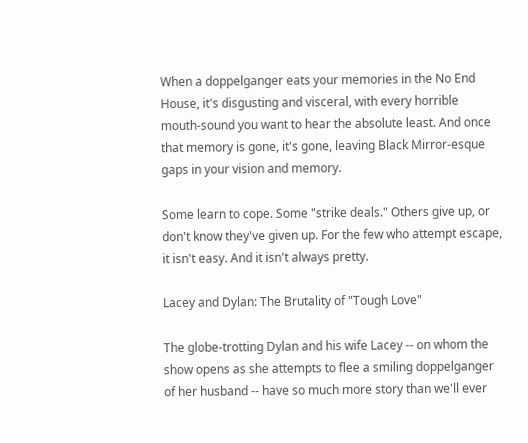When a doppelganger eats your memories in the No End House, it's disgusting and visceral, with every horrible mouth-sound you want to hear the absolute least. And once that memory is gone, it's gone, leaving Black Mirror-esque gaps in your vision and memory.

Some learn to cope. Some "strike deals." Others give up, or don't know they've given up. For the few who attempt escape, it isn't easy. And it isn't always pretty.

Lacey and Dylan: The Brutality of "Tough Love"

The globe-trotting Dylan and his wife Lacey -- on whom the show opens as she attempts to flee a smiling doppelganger of her husband -- have so much more story than we'll ever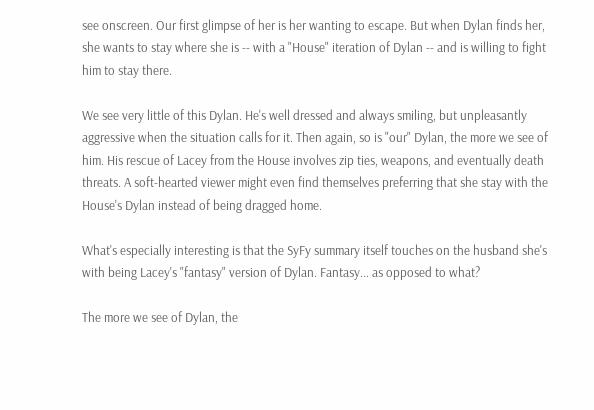see onscreen. Our first glimpse of her is her wanting to escape. But when Dylan finds her, she wants to stay where she is -- with a "House" iteration of Dylan -- and is willing to fight him to stay there.

We see very little of this Dylan. He's well dressed and always smiling, but unpleasantly aggressive when the situation calls for it. Then again, so is "our" Dylan, the more we see of him. His rescue of Lacey from the House involves zip ties, weapons, and eventually death threats. A soft-hearted viewer might even find themselves preferring that she stay with the House's Dylan instead of being dragged home.

What's especially interesting is that the SyFy summary itself touches on the husband she's with being Lacey's "fantasy" version of Dylan. Fantasy... as opposed to what?

The more we see of Dylan, the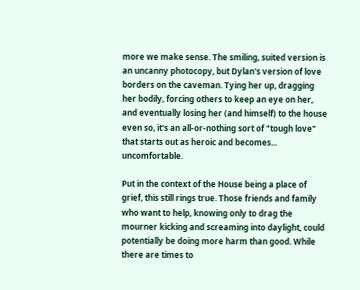more we make sense. The smiling, suited version is an uncanny photocopy, but Dylan's version of love borders on the caveman. Tying her up, dragging her bodily, forcing others to keep an eye on her, and eventually losing her (and himself) to the house even so, it's an all-or-nothing sort of "tough love" that starts out as heroic and becomes... uncomfortable.

Put in the context of the House being a place of grief, this still rings true. Those friends and family who want to help, knowing only to drag the mourner kicking and screaming into daylight, could potentially be doing more harm than good. While there are times to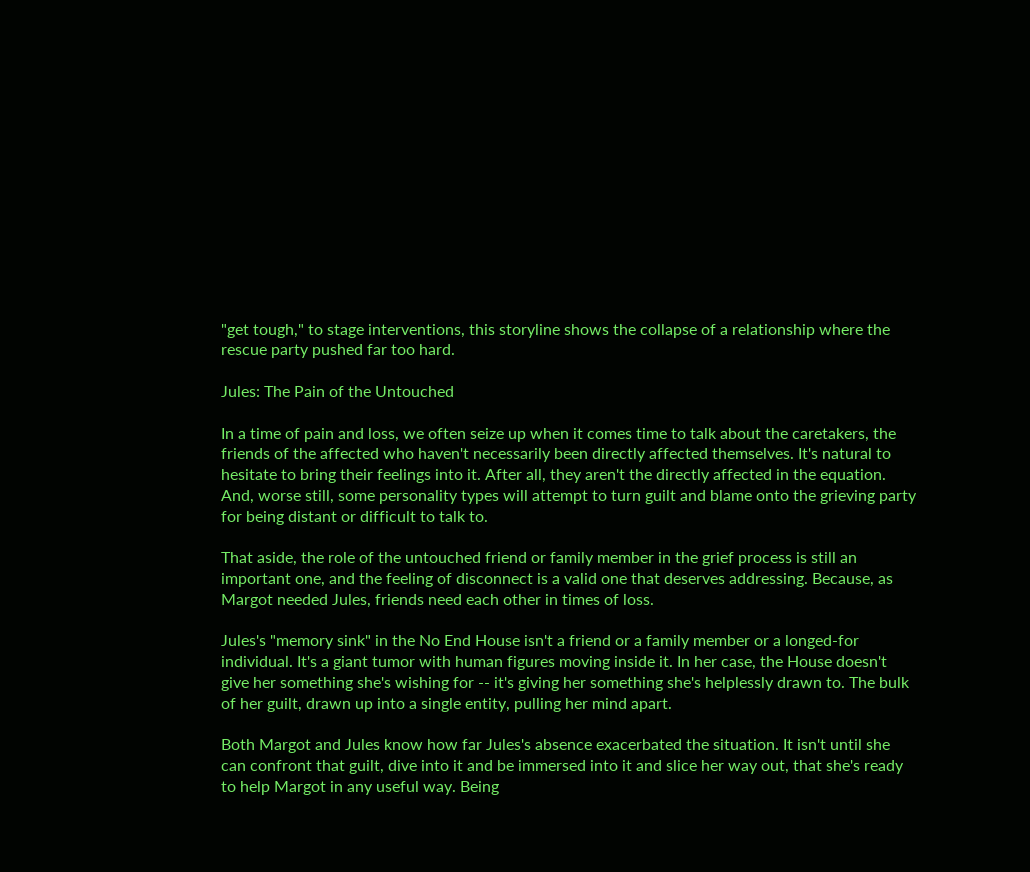"get tough," to stage interventions, this storyline shows the collapse of a relationship where the rescue party pushed far too hard.

Jules: The Pain of the Untouched

In a time of pain and loss, we often seize up when it comes time to talk about the caretakers, the friends of the affected who haven't necessarily been directly affected themselves. It's natural to hesitate to bring their feelings into it. After all, they aren't the directly affected in the equation. And, worse still, some personality types will attempt to turn guilt and blame onto the grieving party for being distant or difficult to talk to.

That aside, the role of the untouched friend or family member in the grief process is still an important one, and the feeling of disconnect is a valid one that deserves addressing. Because, as Margot needed Jules, friends need each other in times of loss.

Jules's "memory sink" in the No End House isn't a friend or a family member or a longed-for individual. It's a giant tumor with human figures moving inside it. In her case, the House doesn't give her something she's wishing for -- it's giving her something she's helplessly drawn to. The bulk of her guilt, drawn up into a single entity, pulling her mind apart.

Both Margot and Jules know how far Jules's absence exacerbated the situation. It isn't until she can confront that guilt, dive into it and be immersed into it and slice her way out, that she's ready to help Margot in any useful way. Being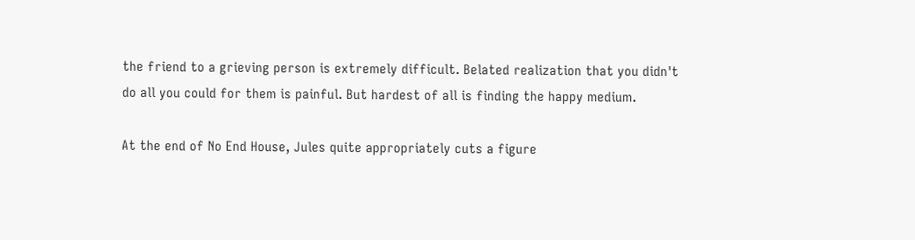the friend to a grieving person is extremely difficult. Belated realization that you didn't do all you could for them is painful. But hardest of all is finding the happy medium.

At the end of No End House, Jules quite appropriately cuts a figure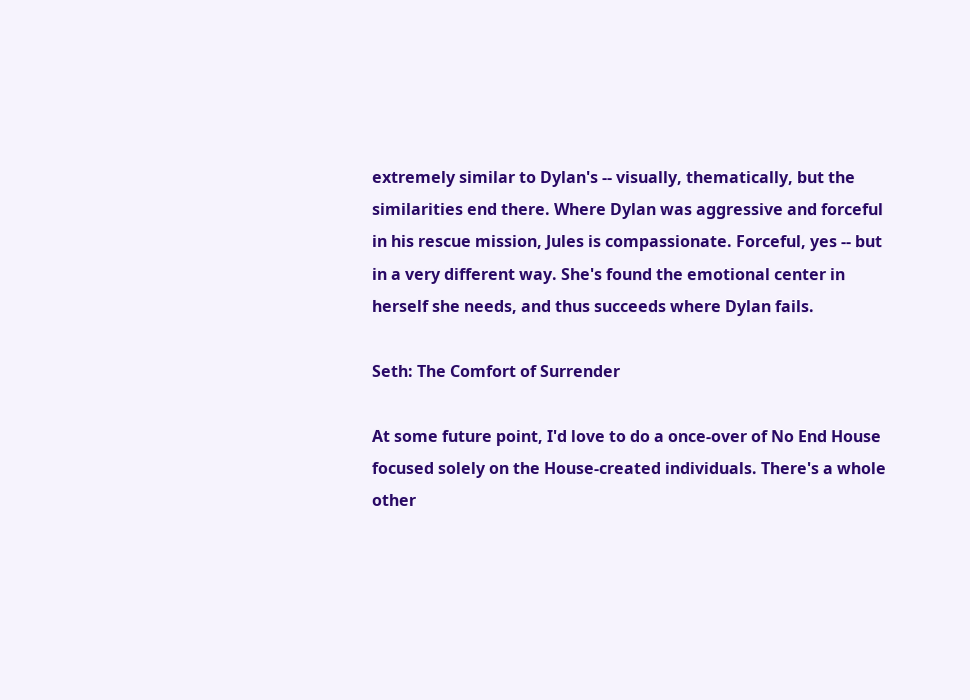extremely similar to Dylan's -- visually, thematically, but the similarities end there. Where Dylan was aggressive and forceful in his rescue mission, Jules is compassionate. Forceful, yes -- but in a very different way. She's found the emotional center in herself she needs, and thus succeeds where Dylan fails.

Seth: The Comfort of Surrender

At some future point, I'd love to do a once-over of No End House focused solely on the House-created individuals. There's a whole other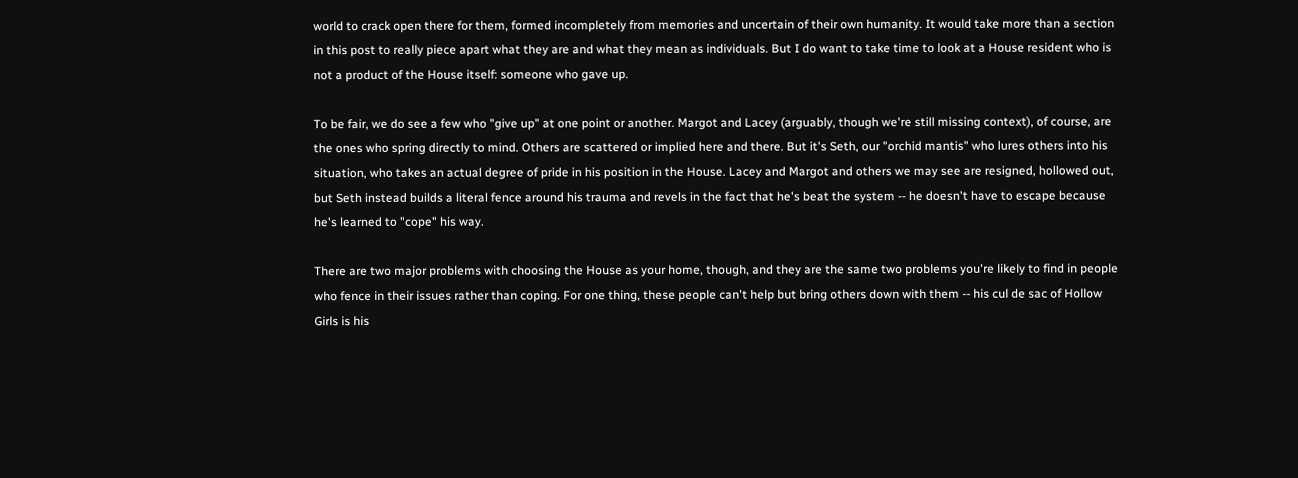world to crack open there for them, formed incompletely from memories and uncertain of their own humanity. It would take more than a section in this post to really piece apart what they are and what they mean as individuals. But I do want to take time to look at a House resident who is not a product of the House itself: someone who gave up.

To be fair, we do see a few who "give up" at one point or another. Margot and Lacey (arguably, though we're still missing context), of course, are the ones who spring directly to mind. Others are scattered or implied here and there. But it's Seth, our "orchid mantis" who lures others into his situation, who takes an actual degree of pride in his position in the House. Lacey and Margot and others we may see are resigned, hollowed out, but Seth instead builds a literal fence around his trauma and revels in the fact that he's beat the system -- he doesn't have to escape because he's learned to "cope" his way.

There are two major problems with choosing the House as your home, though, and they are the same two problems you're likely to find in people who fence in their issues rather than coping. For one thing, these people can't help but bring others down with them -- his cul de sac of Hollow Girls is his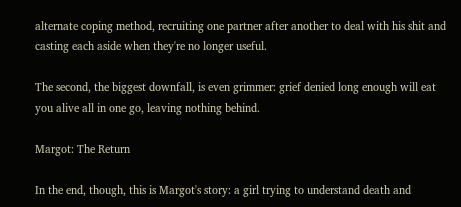alternate coping method, recruiting one partner after another to deal with his shit and casting each aside when they're no longer useful.

The second, the biggest downfall, is even grimmer: grief denied long enough will eat you alive all in one go, leaving nothing behind.

Margot: The Return

In the end, though, this is Margot's story: a girl trying to understand death and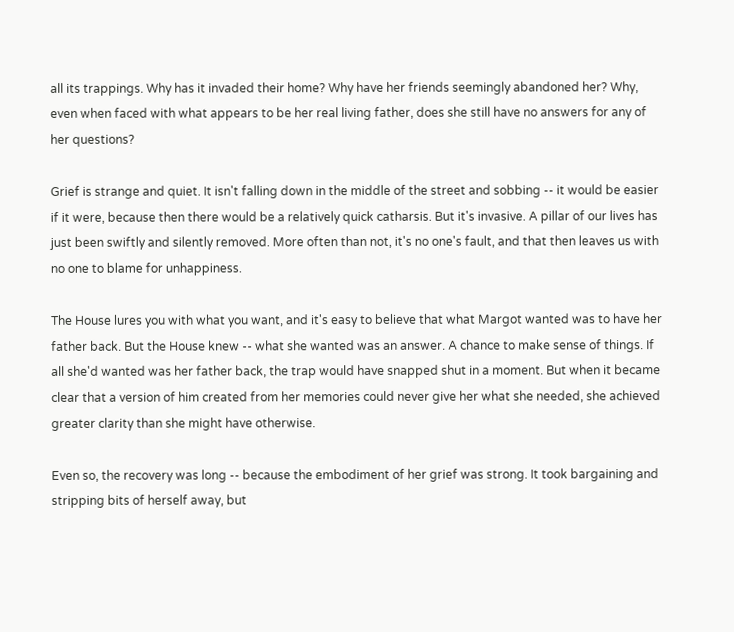all its trappings. Why has it invaded their home? Why have her friends seemingly abandoned her? Why, even when faced with what appears to be her real living father, does she still have no answers for any of her questions?

Grief is strange and quiet. It isn't falling down in the middle of the street and sobbing -- it would be easier if it were, because then there would be a relatively quick catharsis. But it's invasive. A pillar of our lives has just been swiftly and silently removed. More often than not, it's no one's fault, and that then leaves us with no one to blame for unhappiness.

The House lures you with what you want, and it's easy to believe that what Margot wanted was to have her father back. But the House knew -- what she wanted was an answer. A chance to make sense of things. If all she'd wanted was her father back, the trap would have snapped shut in a moment. But when it became clear that a version of him created from her memories could never give her what she needed, she achieved greater clarity than she might have otherwise.

Even so, the recovery was long -- because the embodiment of her grief was strong. It took bargaining and stripping bits of herself away, but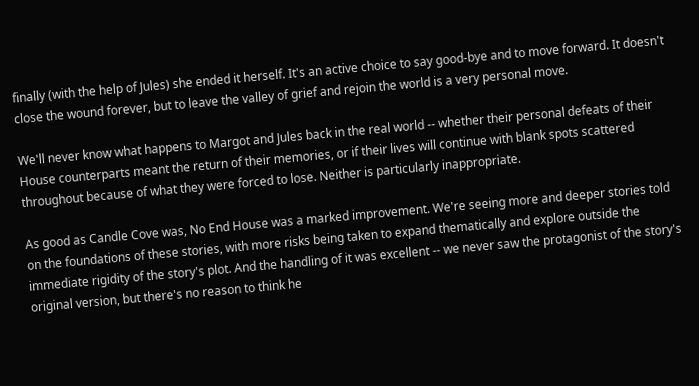finally (with the help of Jules) she ended it herself. It's an active choice to say good-bye and to move forward. It doesn't close the wound forever, but to leave the valley of grief and rejoin the world is a very personal move.

We'll never know what happens to Margot and Jules back in the real world -- whether their personal defeats of their House counterparts meant the return of their memories, or if their lives will continue with blank spots scattered throughout because of what they were forced to lose. Neither is particularly inappropriate.

As good as Candle Cove was, No End House was a marked improvement. We're seeing more and deeper stories told on the foundations of these stories, with more risks being taken to expand thematically and explore outside the immediate rigidity of the story's plot. And the handling of it was excellent -- we never saw the protagonist of the story's original version, but there's no reason to think he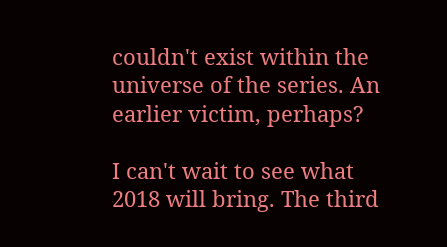couldn't exist within the universe of the series. An earlier victim, perhaps?

I can't wait to see what 2018 will bring. The third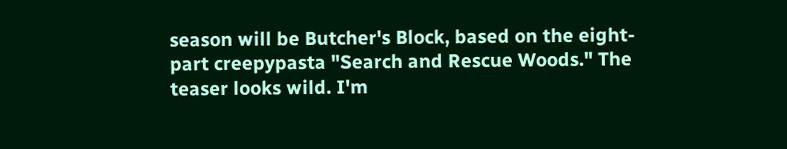season will be Butcher's Block, based on the eight-part creepypasta "Search and Rescue Woods." The teaser looks wild. I'm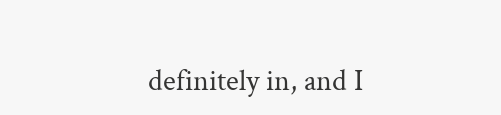definitely in, and I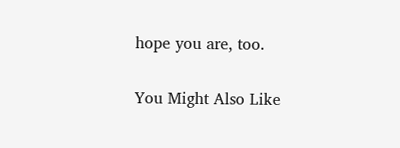hope you are, too.

You Might Also Like